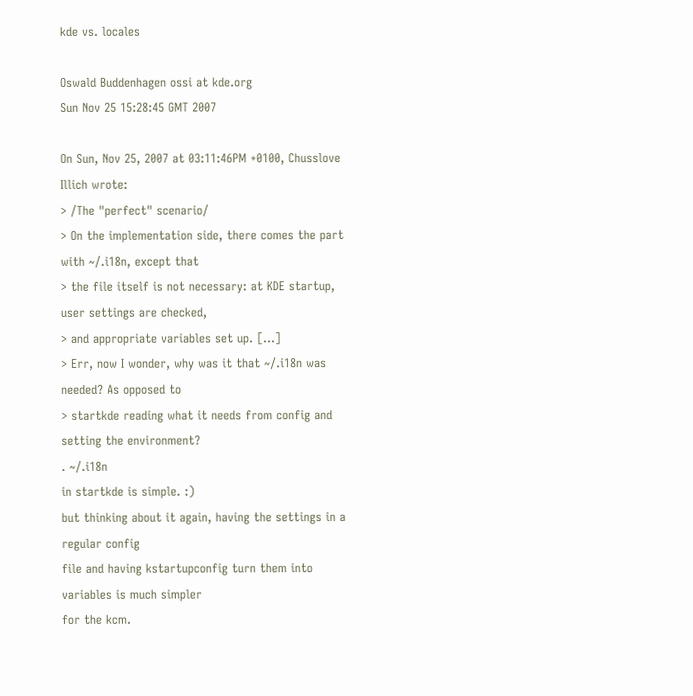kde vs. locales

Oswald Buddenhagen ossi at kde.org
Sun Nov 25 15:28:45 GMT 2007

On Sun, Nov 25, 2007 at 03:11:46PM +0100, Chusslove Illich wrote:
> /The "perfect" scenario/
> On the implementation side, there comes the part with ~/.i18n, except that
> the file itself is not necessary: at KDE startup, user settings are checked,
> and appropriate variables set up. [...]
> Err, now I wonder, why was it that ~/.i18n was needed? As opposed to
> startkde reading what it needs from config and setting the environment?
. ~/.i18n
in startkde is simple. :)
but thinking about it again, having the settings in a regular config
file and having kstartupconfig turn them into variables is much simpler
for the kcm.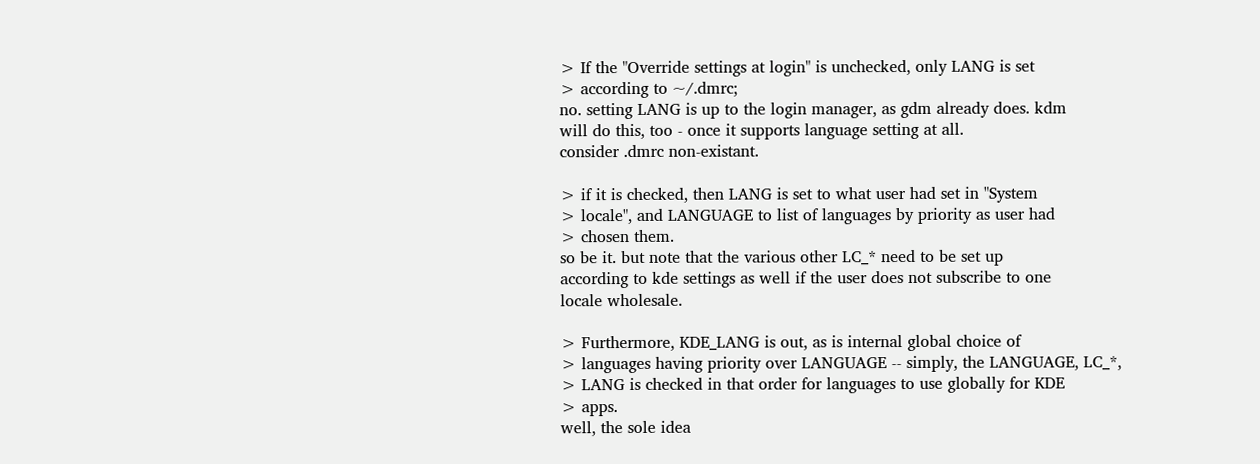> If the "Override settings at login" is unchecked, only LANG is set
> according to ~/.dmrc;
no. setting LANG is up to the login manager, as gdm already does. kdm
will do this, too - once it supports language setting at all.
consider .dmrc non-existant.

> if it is checked, then LANG is set to what user had set in "System
> locale", and LANGUAGE to list of languages by priority as user had
> chosen them.
so be it. but note that the various other LC_* need to be set up
according to kde settings as well if the user does not subscribe to one
locale wholesale.

> Furthermore, KDE_LANG is out, as is internal global choice of
> languages having priority over LANGUAGE -- simply, the LANGUAGE, LC_*,
> LANG is checked in that order for languages to use globally for KDE
> apps.
well, the sole idea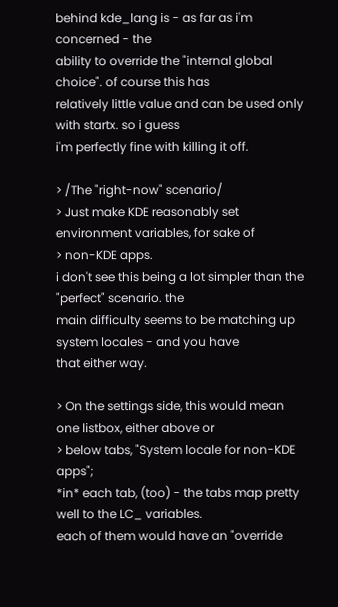behind kde_lang is - as far as i'm concerned - the
ability to override the "internal global choice". of course this has
relatively little value and can be used only with startx. so i guess
i'm perfectly fine with killing it off.

> /The "right-now" scenario/
> Just make KDE reasonably set environment variables, for sake of
> non-KDE apps.
i don't see this being a lot simpler than the "perfect" scenario. the
main difficulty seems to be matching up system locales - and you have
that either way.

> On the settings side, this would mean one listbox, either above or
> below tabs, "System locale for non-KDE apps";
*in* each tab, (too) - the tabs map pretty well to the LC_ variables.
each of them would have an "override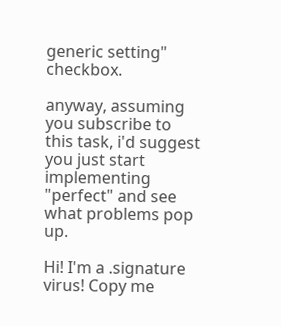generic setting" checkbox.

anyway, assuming you subscribe to this task, i'd suggest you just start
implementing "perfect" and see what problems pop up.

Hi! I'm a .signature virus! Copy me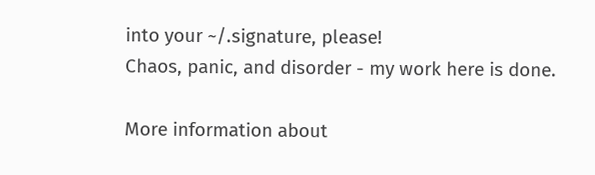into your ~/.signature, please!
Chaos, panic, and disorder - my work here is done.

More information about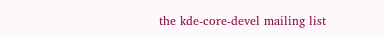the kde-core-devel mailing list